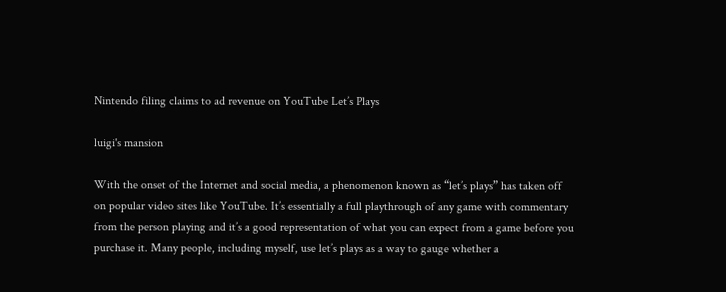Nintendo filing claims to ad revenue on YouTube Let’s Plays

luigi's mansion

With the onset of the Internet and social media, a phenomenon known as “let’s plays” has taken off on popular video sites like YouTube. It’s essentially a full playthrough of any game with commentary from the person playing and it’s a good representation of what you can expect from a game before you purchase it. Many people, including myself, use let’s plays as a way to gauge whether a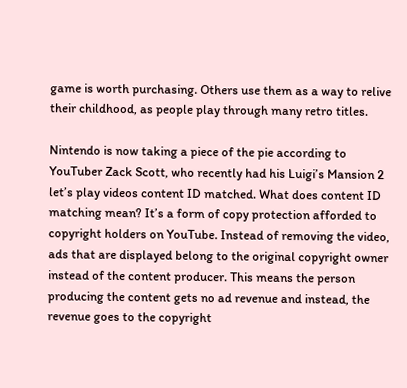game is worth purchasing. Others use them as a way to relive their childhood, as people play through many retro titles.

Nintendo is now taking a piece of the pie according to YouTuber Zack Scott, who recently had his Luigi’s Mansion 2 let’s play videos content ID matched. What does content ID matching mean? It’s a form of copy protection afforded to copyright holders on YouTube. Instead of removing the video, ads that are displayed belong to the original copyright owner instead of the content producer. This means the person producing the content gets no ad revenue and instead, the revenue goes to the copyright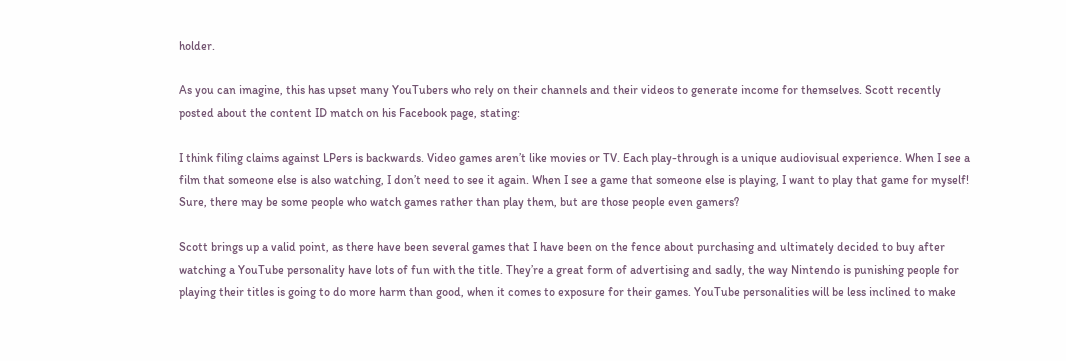holder.

As you can imagine, this has upset many YouTubers who rely on their channels and their videos to generate income for themselves. Scott recently posted about the content ID match on his Facebook page, stating:

I think filing claims against LPers is backwards. Video games aren’t like movies or TV. Each play-through is a unique audiovisual experience. When I see a film that someone else is also watching, I don’t need to see it again. When I see a game that someone else is playing, I want to play that game for myself! Sure, there may be some people who watch games rather than play them, but are those people even gamers?

Scott brings up a valid point, as there have been several games that I have been on the fence about purchasing and ultimately decided to buy after watching a YouTube personality have lots of fun with the title. They’re a great form of advertising and sadly, the way Nintendo is punishing people for playing their titles is going to do more harm than good, when it comes to exposure for their games. YouTube personalities will be less inclined to make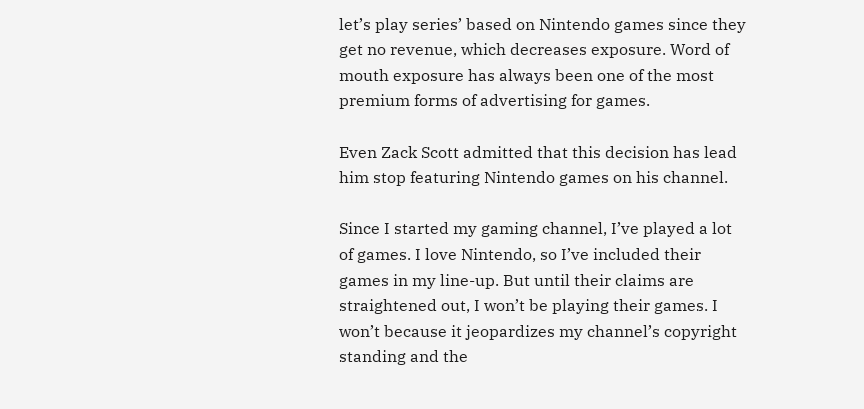let’s play series’ based on Nintendo games since they get no revenue, which decreases exposure. Word of mouth exposure has always been one of the most premium forms of advertising for games.

Even Zack Scott admitted that this decision has lead him stop featuring Nintendo games on his channel.

Since I started my gaming channel, I’ve played a lot of games. I love Nintendo, so I’ve included their games in my line-up. But until their claims are straightened out, I won’t be playing their games. I won’t because it jeopardizes my channel’s copyright standing and the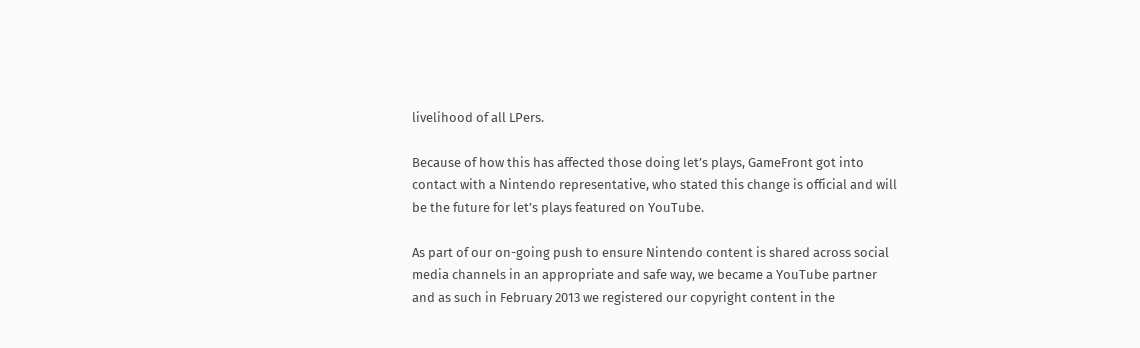livelihood of all LPers.

Because of how this has affected those doing let’s plays, GameFront got into contact with a Nintendo representative, who stated this change is official and will be the future for let’s plays featured on YouTube.

As part of our on-going push to ensure Nintendo content is shared across social media channels in an appropriate and safe way, we became a YouTube partner and as such in February 2013 we registered our copyright content in the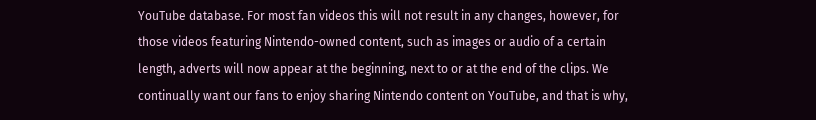YouTube database. For most fan videos this will not result in any changes, however, for those videos featuring Nintendo-owned content, such as images or audio of a certain length, adverts will now appear at the beginning, next to or at the end of the clips. We continually want our fans to enjoy sharing Nintendo content on YouTube, and that is why,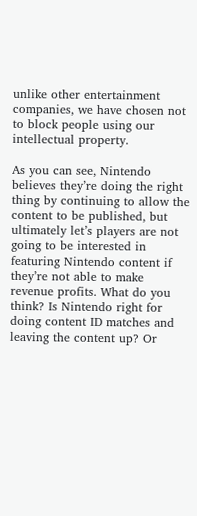unlike other entertainment companies, we have chosen not to block people using our intellectual property.

As you can see, Nintendo believes they’re doing the right thing by continuing to allow the content to be published, but ultimately let’s players are not going to be interested in featuring Nintendo content if they’re not able to make revenue profits. What do you think? Is Nintendo right for doing content ID matches and leaving the content up? Or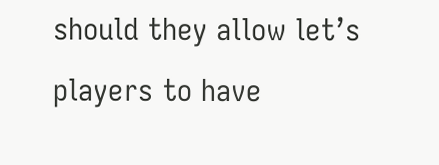should they allow let’s players to have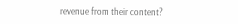revenue from their content?